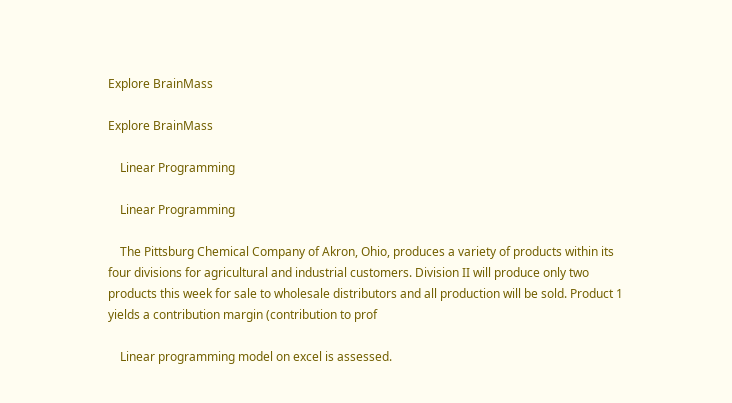Explore BrainMass

Explore BrainMass

    Linear Programming

    Linear Programming

    The Pittsburg Chemical Company of Akron, Ohio, produces a variety of products within its four divisions for agricultural and industrial customers. Division II will produce only two products this week for sale to wholesale distributors and all production will be sold. Product 1 yields a contribution margin (contribution to prof

    Linear programming model on excel is assessed.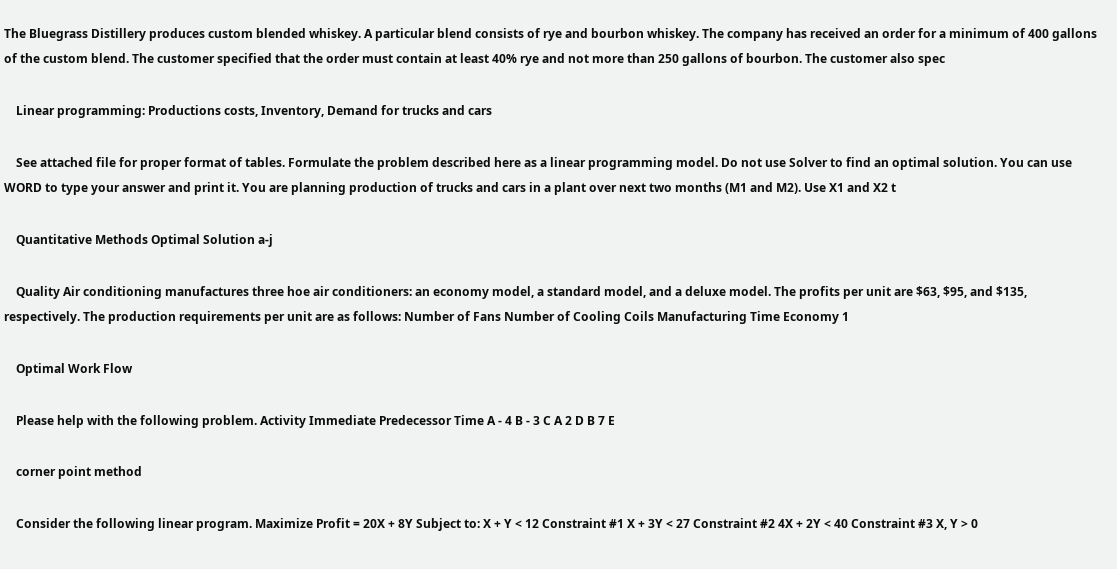The Bluegrass Distillery produces custom blended whiskey. A particular blend consists of rye and bourbon whiskey. The company has received an order for a minimum of 400 gallons of the custom blend. The customer specified that the order must contain at least 40% rye and not more than 250 gallons of bourbon. The customer also spec

    Linear programming: Productions costs, Inventory, Demand for trucks and cars

    See attached file for proper format of tables. Formulate the problem described here as a linear programming model. Do not use Solver to find an optimal solution. You can use WORD to type your answer and print it. You are planning production of trucks and cars in a plant over next two months (M1 and M2). Use X1 and X2 t

    Quantitative Methods Optimal Solution a-j

    Quality Air conditioning manufactures three hoe air conditioners: an economy model, a standard model, and a deluxe model. The profits per unit are $63, $95, and $135, respectively. The production requirements per unit are as follows: Number of Fans Number of Cooling Coils Manufacturing Time Economy 1

    Optimal Work Flow

    Please help with the following problem. Activity Immediate Predecessor Time A - 4 B - 3 C A 2 D B 7 E

    corner point method

    Consider the following linear program. Maximize Profit = 20X + 8Y Subject to: X + Y < 12 Constraint #1 X + 3Y < 27 Constraint #2 4X + 2Y < 40 Constraint #3 X, Y > 0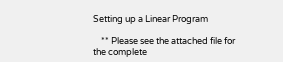Setting up a Linear Program

    ** Please see the attached file for the complete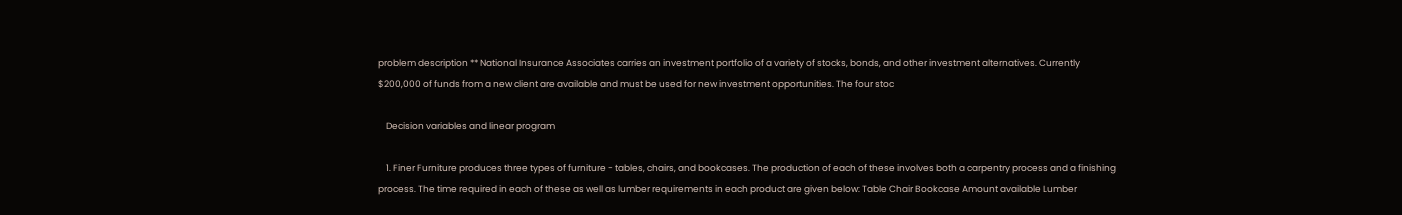problem description ** National Insurance Associates carries an investment portfolio of a variety of stocks, bonds, and other investment alternatives. Currently $200,000 of funds from a new client are available and must be used for new investment opportunities. The four stoc

    Decision variables and linear program

    1. Finer Furniture produces three types of furniture - tables, chairs, and bookcases. The production of each of these involves both a carpentry process and a finishing process. The time required in each of these as well as lumber requirements in each product are given below: Table Chair Bookcase Amount available Lumber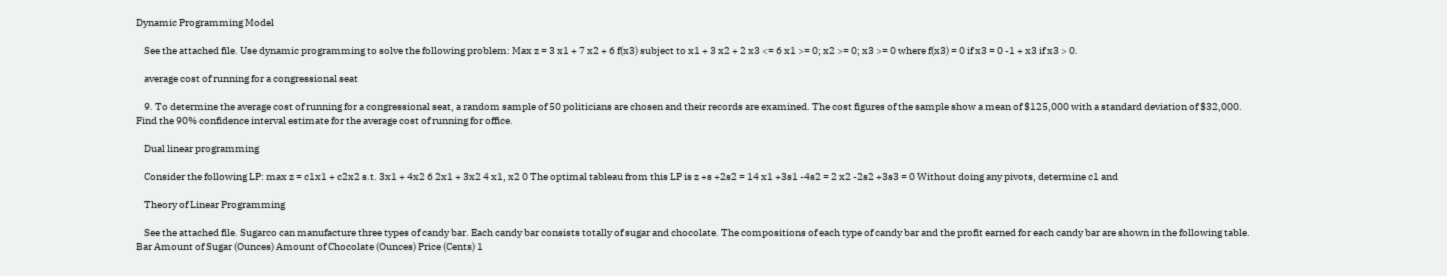Dynamic Programming Model

    See the attached file. Use dynamic programming to solve the following problem: Max z = 3 x1 + 7 x2 + 6 f(x3) subject to x1 + 3 x2 + 2 x3 <= 6 x1 >= 0; x2 >= 0; x3 >= 0 where f(x3) = 0 if x3 = 0 -1 + x3 if x3 > 0.

    average cost of running for a congressional seat

    9. To determine the average cost of running for a congressional seat, a random sample of 50 politicians are chosen and their records are examined. The cost figures of the sample show a mean of $125,000 with a standard deviation of $32,000. Find the 90% confidence interval estimate for the average cost of running for office.

    Dual linear programming

    Consider the following LP: max z = c1x1 + c2x2 s.t. 3x1 + 4x2 6 2x1 + 3x2 4 x1, x2 0 The optimal tableau from this LP is z +s +2s2 = 14 x1 +3s1 -4s2 = 2 x2 -2s2 +3s3 = 0 Without doing any pivots, determine c1 and

    Theory of Linear Programming

    See the attached file. Sugarco can manufacture three types of candy bar. Each candy bar consists totally of sugar and chocolate. The compositions of each type of candy bar and the profit earned for each candy bar are shown in the following table. Bar Amount of Sugar (Ounces) Amount of Chocolate (Ounces) Price (Cents) 1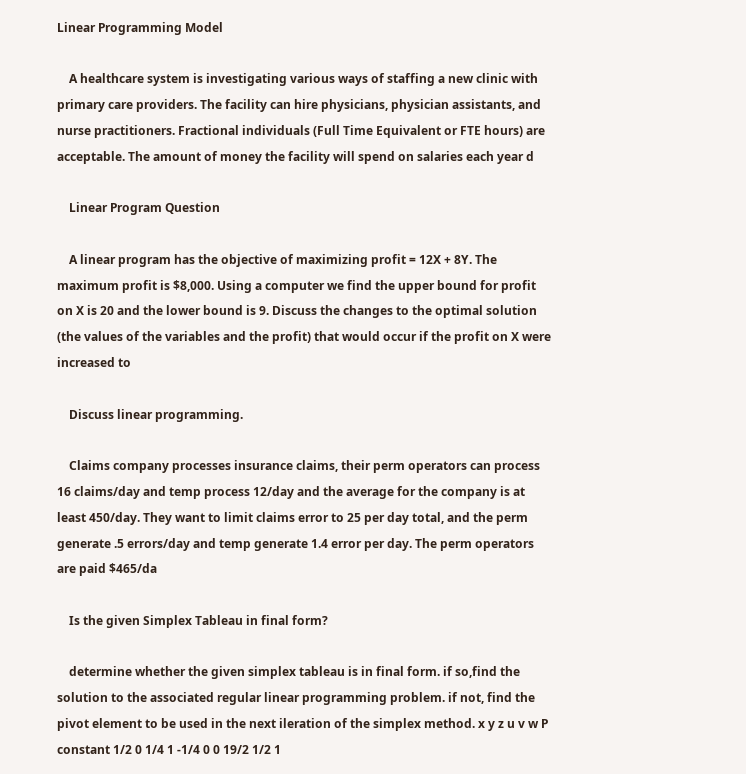Linear Programming Model

    A healthcare system is investigating various ways of staffing a new clinic with primary care providers. The facility can hire physicians, physician assistants, and nurse practitioners. Fractional individuals (Full Time Equivalent or FTE hours) are acceptable. The amount of money the facility will spend on salaries each year d

    Linear Program Question

    A linear program has the objective of maximizing profit = 12X + 8Y. The maximum profit is $8,000. Using a computer we find the upper bound for profit on X is 20 and the lower bound is 9. Discuss the changes to the optimal solution (the values of the variables and the profit) that would occur if the profit on X were increased to

    Discuss linear programming.

    Claims company processes insurance claims, their perm operators can process 16 claims/day and temp process 12/day and the average for the company is at least 450/day. They want to limit claims error to 25 per day total, and the perm generate .5 errors/day and temp generate 1.4 error per day. The perm operators are paid $465/da

    Is the given Simplex Tableau in final form?

    determine whether the given simplex tableau is in final form. if so,find the solution to the associated regular linear programming problem. if not, find the pivot element to be used in the next ileration of the simplex method. x y z u v w P constant 1/2 0 1/4 1 -1/4 0 0 19/2 1/2 1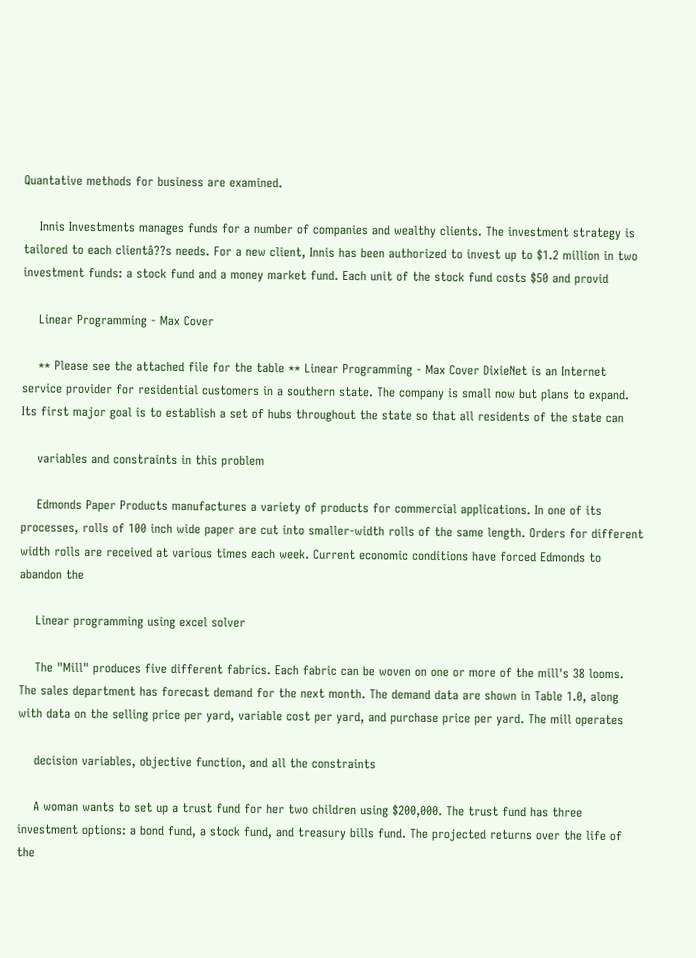Quantative methods for business are examined.

    Innis Investments manages funds for a number of companies and wealthy clients. The investment strategy is tailored to each clientâ??s needs. For a new client, Innis has been authorized to invest up to $1.2 million in two investment funds: a stock fund and a money market fund. Each unit of the stock fund costs $50 and provid

    Linear Programming - Max Cover

    ** Please see the attached file for the table ** Linear Programming - Max Cover DixieNet is an Internet service provider for residential customers in a southern state. The company is small now but plans to expand. Its first major goal is to establish a set of hubs throughout the state so that all residents of the state can

    variables and constraints in this problem

    Edmonds Paper Products manufactures a variety of products for commercial applications. In one of its processes, rolls of 100 inch wide paper are cut into smaller-width rolls of the same length. Orders for different width rolls are received at various times each week. Current economic conditions have forced Edmonds to abandon the

    Linear programming using excel solver

    The "Mill" produces five different fabrics. Each fabric can be woven on one or more of the mill's 38 looms. The sales department has forecast demand for the next month. The demand data are shown in Table 1.0, along with data on the selling price per yard, variable cost per yard, and purchase price per yard. The mill operates

    decision variables, objective function, and all the constraints

    A woman wants to set up a trust fund for her two children using $200,000. The trust fund has three investment options: a bond fund, a stock fund, and treasury bills fund. The projected returns over the life of the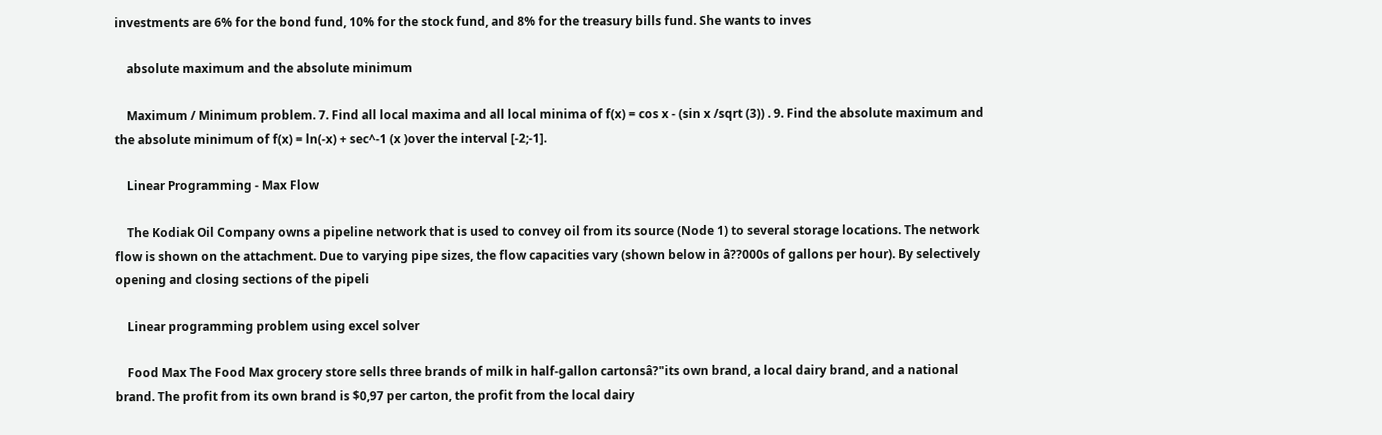investments are 6% for the bond fund, 10% for the stock fund, and 8% for the treasury bills fund. She wants to inves

    absolute maximum and the absolute minimum

    Maximum / Minimum problem. 7. Find all local maxima and all local minima of f(x) = cos x - (sin x /sqrt (3)) . 9. Find the absolute maximum and the absolute minimum of f(x) = ln(-x) + sec^-1 (x )over the interval [-2;-1].

    Linear Programming - Max Flow

    The Kodiak Oil Company owns a pipeline network that is used to convey oil from its source (Node 1) to several storage locations. The network flow is shown on the attachment. Due to varying pipe sizes, the flow capacities vary (shown below in â??000s of gallons per hour). By selectively opening and closing sections of the pipeli

    Linear programming problem using excel solver

    Food Max The Food Max grocery store sells three brands of milk in half-gallon cartonsâ?"its own brand, a local dairy brand, and a national brand. The profit from its own brand is $0,97 per carton, the profit from the local dairy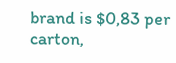brand is $0,83 per carton,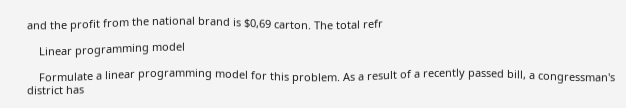and the profit from the national brand is $0,69 carton. The total refr

    Linear programming model

    Formulate a linear programming model for this problem. As a result of a recently passed bill, a congressman's district has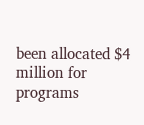been allocated $4 million for programs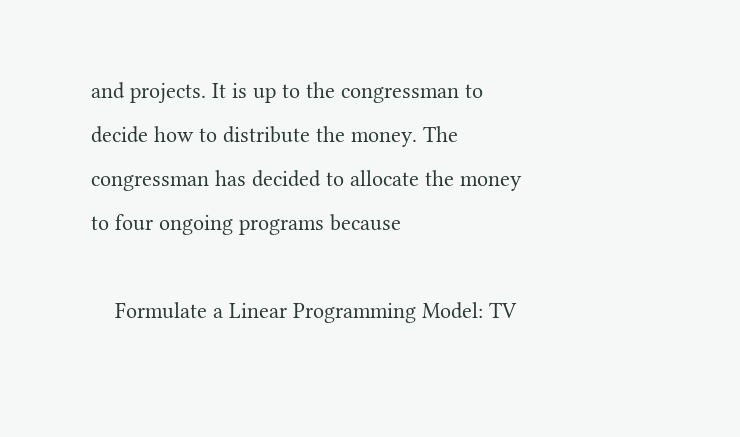and projects. It is up to the congressman to decide how to distribute the money. The congressman has decided to allocate the money to four ongoing programs because

    Formulate a Linear Programming Model: TV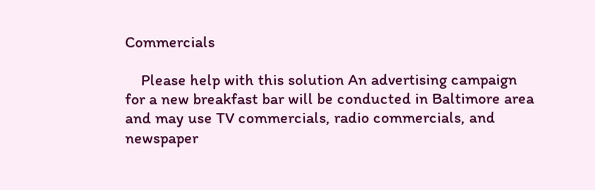Commercials

    Please help with this solution An advertising campaign for a new breakfast bar will be conducted in Baltimore area and may use TV commercials, radio commercials, and newspaper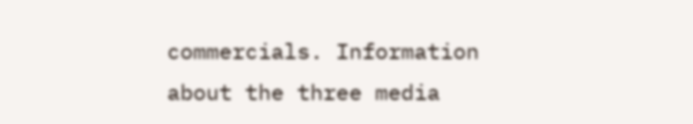commercials. Information about the three media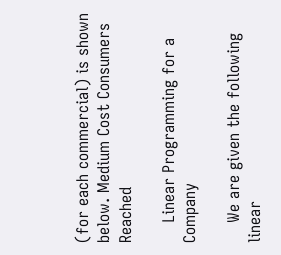(for each commercial) is shown below. Medium Cost Consumers Reached

    Linear Programming for a Company

    We are given the following linear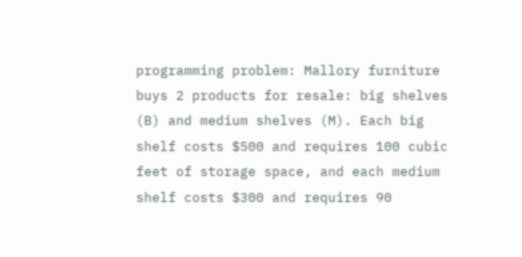programming problem: Mallory furniture buys 2 products for resale: big shelves (B) and medium shelves (M). Each big shelf costs $500 and requires 100 cubic feet of storage space, and each medium shelf costs $300 and requires 90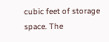cubic feet of storage space. The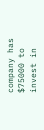company has $75000 to invest in